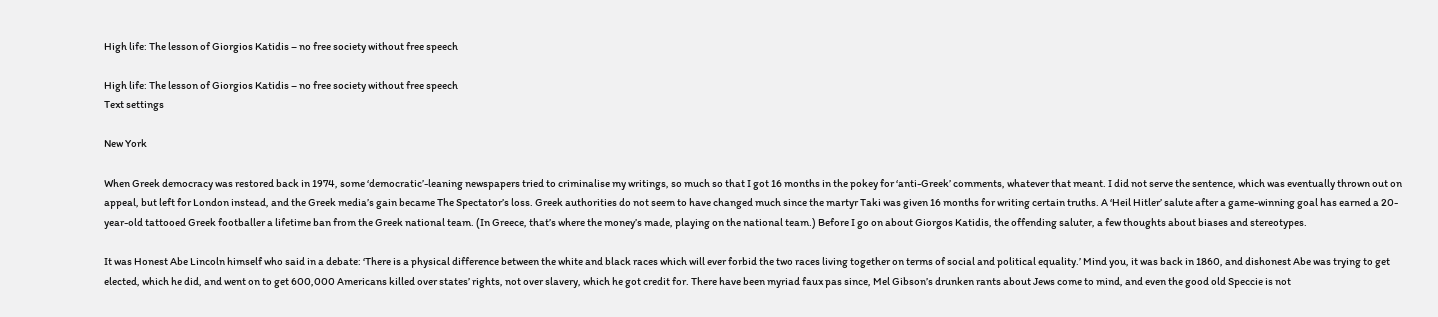High life: The lesson of Giorgios Katidis – no free society without free speech

High life: The lesson of Giorgios Katidis – no free society without free speech
Text settings

New York

When Greek democracy was restored back in 1974, some ‘democratic’-leaning newspapers tried to criminalise my writings, so much so that I got 16 months in the pokey for ‘anti-Greek’ comments, whatever that meant. I did not serve the sentence, which was eventually thrown out on appeal, but left for London instead, and the Greek media’s gain became The Spectator’s loss. Greek authorities do not seem to have changed much since the martyr Taki was given 16 months for writing certain truths. A ‘Heil Hitler’ salute after a game-winning goal has earned a 20-year-old tattooed Greek footballer a lifetime ban from the Greek national team. (In Greece, that’s where the money’s made, playing on the national team.) Before I go on about Giorgos Katidis, the offending saluter, a few thoughts about biases and stereotypes.

It was Honest Abe Lincoln himself who said in a debate: ‘There is a physical difference between the white and black races which will ever forbid the two races living together on terms of social and political equality.’ Mind you, it was back in 1860, and dishonest Abe was trying to get elected, which he did, and went on to get 600,000 Americans killed over states’ rights, not over slavery, which he got credit for. There have been myriad faux pas since, Mel Gibson’s drunken rants about Jews come to mind, and even the good old Speccie is not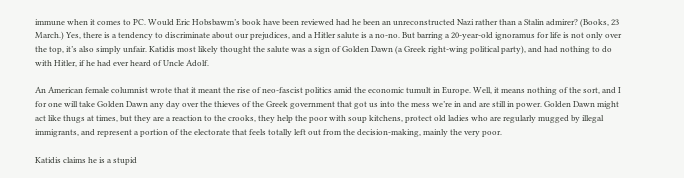immune when it comes to PC. Would Eric Hobsbawm’s book have been reviewed had he been an unreconstructed Nazi rather than a Stalin admirer? (Books, 23 March.) Yes, there is a tendency to discriminate about our prejudices, and a Hitler salute is a no-no. But barring a 20-year-old ignoramus for life is not only over the top, it’s also simply unfair. Katidis most likely thought the salute was a sign of Golden Dawn (a Greek right-wing political party), and had nothing to do with Hitler, if he had ever heard of Uncle Adolf.

An American female columnist wrote that it meant the rise of neo-fascist politics amid the economic tumult in Europe. Well, it means nothing of the sort, and I for one will take Golden Dawn any day over the thieves of the Greek government that got us into the mess we’re in and are still in power. Golden Dawn might act like thugs at times, but they are a reaction to the crooks, they help the poor with soup kitchens, protect old ladies who are regularly mugged by illegal immigrants, and represent a portion of the electorate that feels totally left out from the decision-making, mainly the very poor.

Katidis claims he is a stupid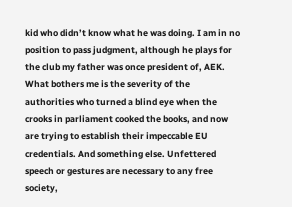kid who didn’t know what he was doing. I am in no position to pass judgment, although he plays for the club my father was once president of, AEK. What bothers me is the severity of the authorities who turned a blind eye when the crooks in parliament cooked the books, and now are trying to establish their impeccable EU credentials. And something else. Unfettered speech or gestures are necessary to any free society,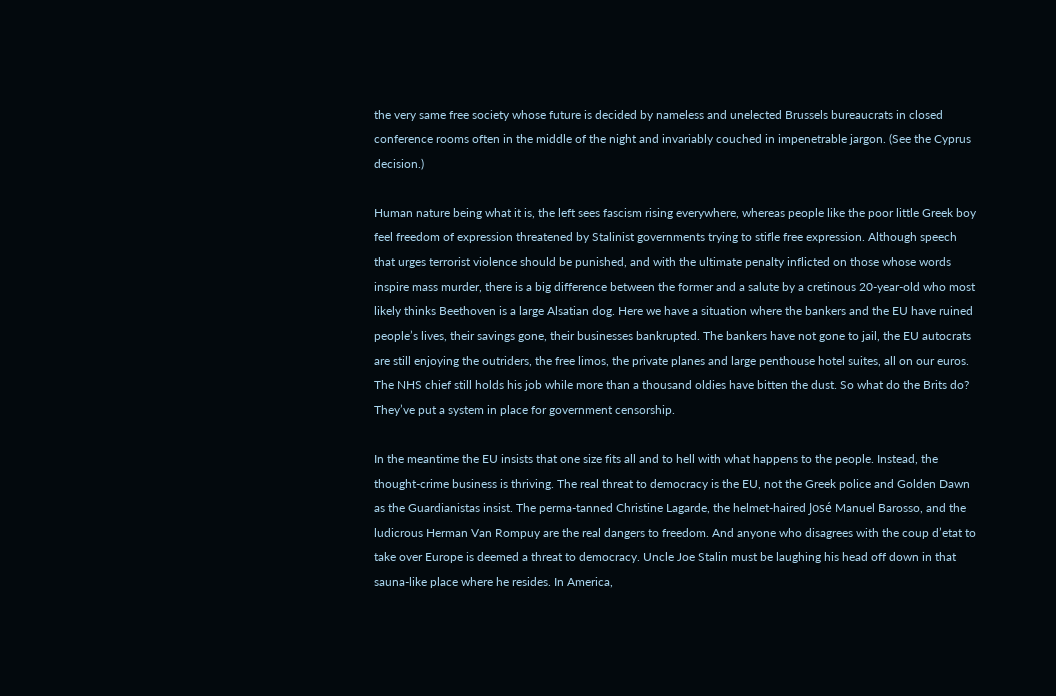the very same free society whose future is decided by nameless and unelected Brussels bureaucrats in closed conference rooms often in the middle of the night and invariably couched in impenetrable jargon. (See the Cyprus decision.)

Human nature being what it is, the left sees fascism rising everywhere, whereas people like the poor little Greek boy feel freedom of expression threatened by Stalinist governments trying to stifle free expression. Although speech that urges terrorist violence should be punished, and with the ultimate penalty inflicted on those whose words inspire mass murder, there is a big difference between the former and a salute by a cretinous 20-year-old who most likely thinks Beethoven is a large Alsatian dog. Here we have a situation where the bankers and the EU have ruined people’s lives, their savings gone, their businesses bankrupted. The bankers have not gone to jail, the EU autocrats are still enjoying the outriders, the free limos, the private planes and large penthouse hotel suites, all on our euros. The NHS chief still holds his job while more than a thousand oldies have bitten the dust. So what do the Brits do? They’ve put a system in place for government censorship.

In the meantime the EU insists that one size fits all and to hell with what happens to the people. Instead, the thought-crime business is thriving. The real threat to democracy is the EU, not the Greek police and Golden Dawn as the Guardianistas insist. The perma-tanned Christine Lagarde, the helmet-haired José Manuel Barosso, and the ludicrous Herman Van Rompuy are the real dangers to freedom. And anyone who disagrees with the coup d’etat to take over Europe is deemed a threat to democracy. Uncle Joe Stalin must be laughing his head off down in that sauna-like place where he resides. In America,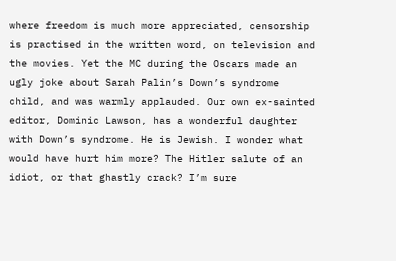where freedom is much more appreciated, censorship is practised in the written word, on television and the movies. Yet the MC during the Oscars made an ugly joke about Sarah Palin’s Down’s syndrome child, and was warmly applauded. Our own ex-sainted editor, Dominic Lawson, has a wonderful daughter with Down’s syndrome. He is Jewish. I wonder what would have hurt him more? The Hitler salute of an idiot, or that ghastly crack? I’m sure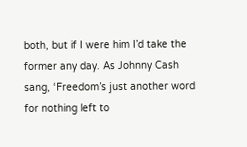both, but if I were him I’d take the former any day. As Johnny Cash sang, ‘Freedom’s just another word for nothing left to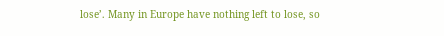lose’. Many in Europe have nothing left to lose, so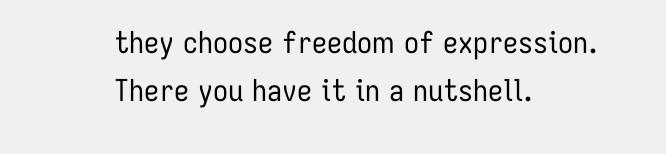they choose freedom of expression. There you have it in a nutshell.